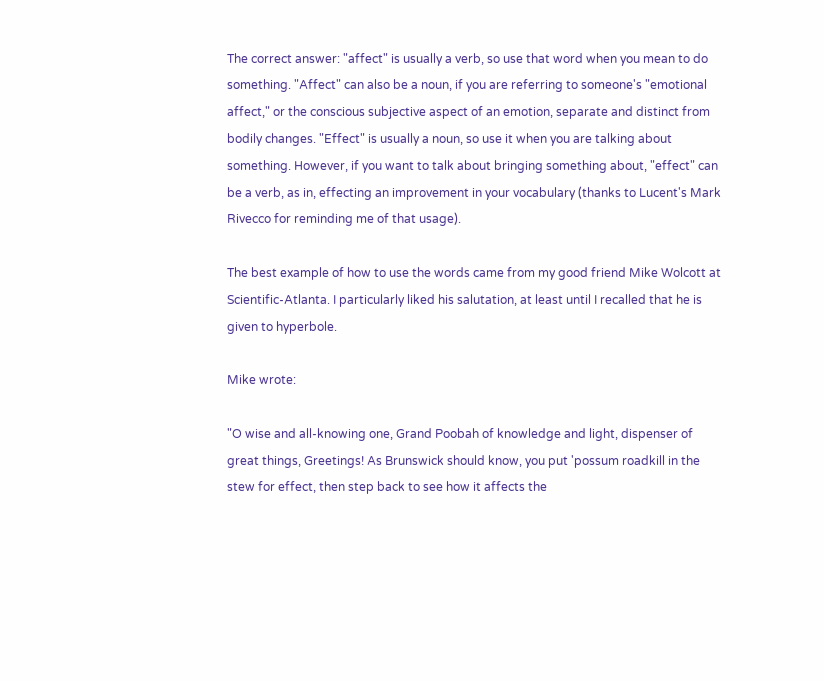The correct answer: "affect" is usually a verb, so use that word when you mean to do something. "Affect" can also be a noun, if you are referring to someone's "emotional affect," or the conscious subjective aspect of an emotion, separate and distinct from bodily changes. "Effect" is usually a noun, so use it when you are talking about something. However, if you want to talk about bringing something about, "effect" can be a verb, as in, effecting an improvement in your vocabulary (thanks to Lucent's Mark Rivecco for reminding me of that usage).

The best example of how to use the words came from my good friend Mike Wolcott at Scientific-Atlanta. I particularly liked his salutation, at least until I recalled that he is given to hyperbole.

Mike wrote:

"O wise and all-knowing one, Grand Poobah of knowledge and light, dispenser of great things, Greetings! As Brunswick should know, you put 'possum roadkill in the stew for effect, then step back to see how it affects the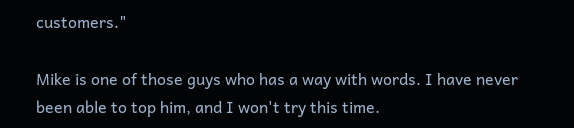customers."

Mike is one of those guys who has a way with words. I have never been able to top him, and I won't try this time.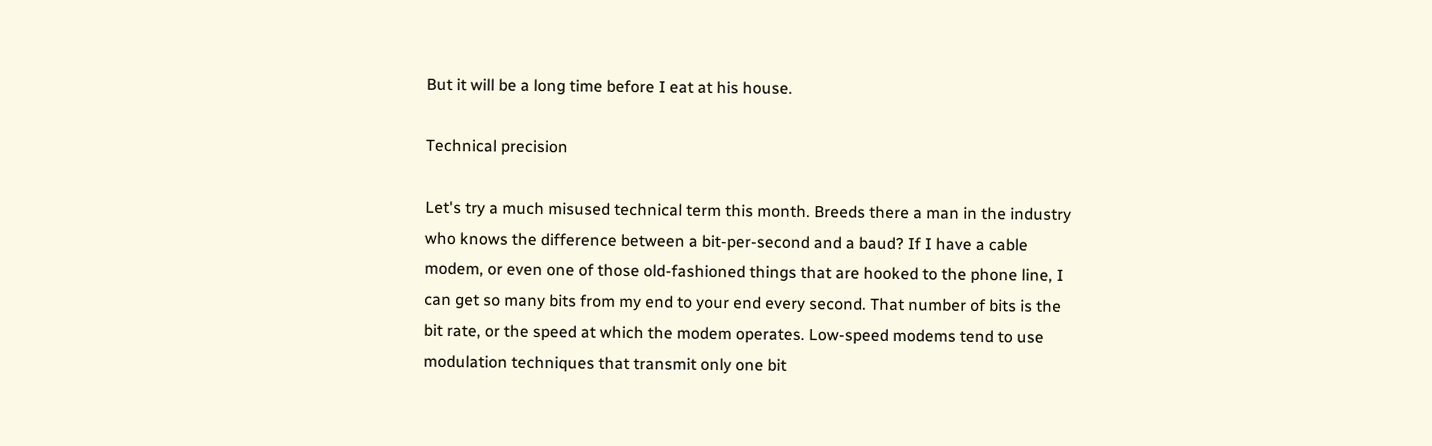But it will be a long time before I eat at his house.

Technical precision

Let's try a much misused technical term this month. Breeds there a man in the industry who knows the difference between a bit-per-second and a baud? If I have a cable modem, or even one of those old-fashioned things that are hooked to the phone line, I can get so many bits from my end to your end every second. That number of bits is the bit rate, or the speed at which the modem operates. Low-speed modems tend to use modulation techniques that transmit only one bit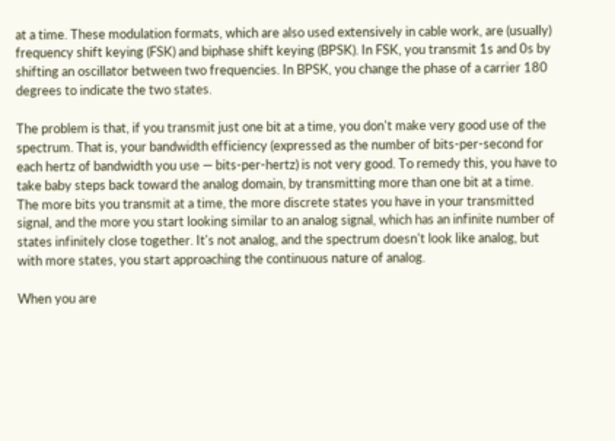at a time. These modulation formats, which are also used extensively in cable work, are (usually) frequency shift keying (FSK) and biphase shift keying (BPSK). In FSK, you transmit 1s and 0s by shifting an oscillator between two frequencies. In BPSK, you change the phase of a carrier 180 degrees to indicate the two states.

The problem is that, if you transmit just one bit at a time, you don't make very good use of the spectrum. That is, your bandwidth efficiency (expressed as the number of bits-per-second for each hertz of bandwidth you use — bits-per-hertz) is not very good. To remedy this, you have to take baby steps back toward the analog domain, by transmitting more than one bit at a time. The more bits you transmit at a time, the more discrete states you have in your transmitted signal, and the more you start looking similar to an analog signal, which has an infinite number of states infinitely close together. It's not analog, and the spectrum doesn't look like analog, but with more states, you start approaching the continuous nature of analog.

When you are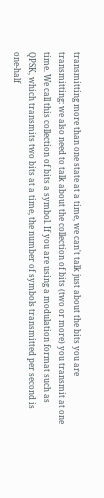transmitting more than one state at a time, we can't talk just about the bits you are transmitting: we also need to talk about the collection of bits (two or more) you transmit at one time. We call this collection of bits a symbol. If you are using a modulation format such as QPSK, which transmits two bits at a time, the number of symbols transmitted per second is one-half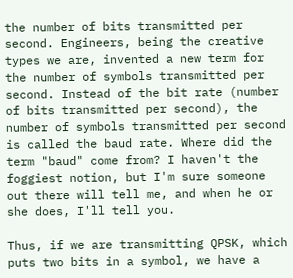the number of bits transmitted per second. Engineers, being the creative types we are, invented a new term for the number of symbols transmitted per second. Instead of the bit rate (number of bits transmitted per second), the number of symbols transmitted per second is called the baud rate. Where did the term "baud" come from? I haven't the foggiest notion, but I'm sure someone out there will tell me, and when he or she does, I'll tell you.

Thus, if we are transmitting QPSK, which puts two bits in a symbol, we have a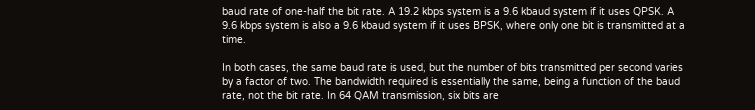baud rate of one-half the bit rate. A 19.2 kbps system is a 9.6 kbaud system if it uses QPSK. A 9.6 kbps system is also a 9.6 kbaud system if it uses BPSK, where only one bit is transmitted at a time.

In both cases, the same baud rate is used, but the number of bits transmitted per second varies by a factor of two. The bandwidth required is essentially the same, being a function of the baud rate, not the bit rate. In 64 QAM transmission, six bits are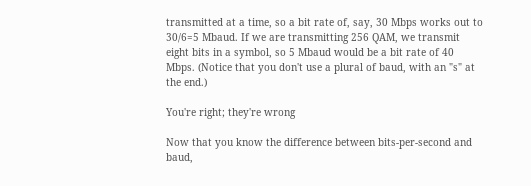transmitted at a time, so a bit rate of, say, 30 Mbps works out to 30/6=5 Mbaud. If we are transmitting 256 QAM, we transmit eight bits in a symbol, so 5 Mbaud would be a bit rate of 40 Mbps. (Notice that you don't use a plural of baud, with an "s" at the end.)

You're right; they're wrong

Now that you know the difference between bits-per-second and baud,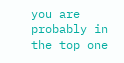you are probably in the top one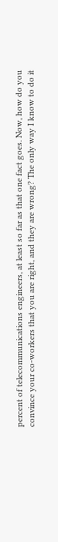percent of telecommunications engineers, at least so far as that one fact goes. Now, how do you convince your co-workers that you are right, and they are wrong? The only way I know to do it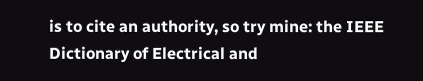is to cite an authority, so try mine: the IEEE Dictionary of Electrical and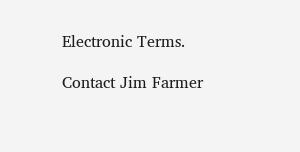Electronic Terms.

Contact Jim Farmer